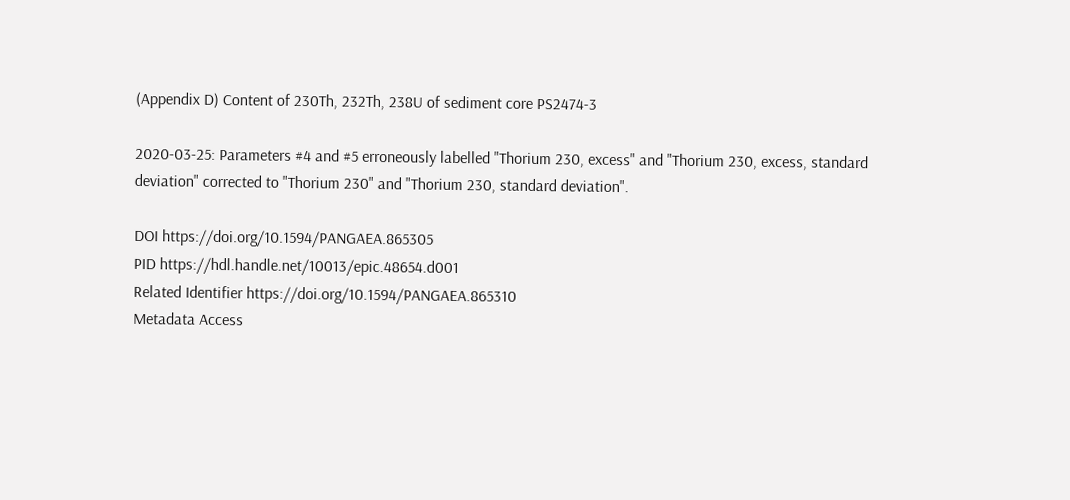(Appendix D) Content of 230Th, 232Th, 238U of sediment core PS2474-3

2020-03-25: Parameters #4 and #5 erroneously labelled "Thorium 230, excess" and "Thorium 230, excess, standard deviation" corrected to "Thorium 230" and "Thorium 230, standard deviation".

DOI https://doi.org/10.1594/PANGAEA.865305
PID https://hdl.handle.net/10013/epic.48654.d001
Related Identifier https://doi.org/10.1594/PANGAEA.865310
Metadata Access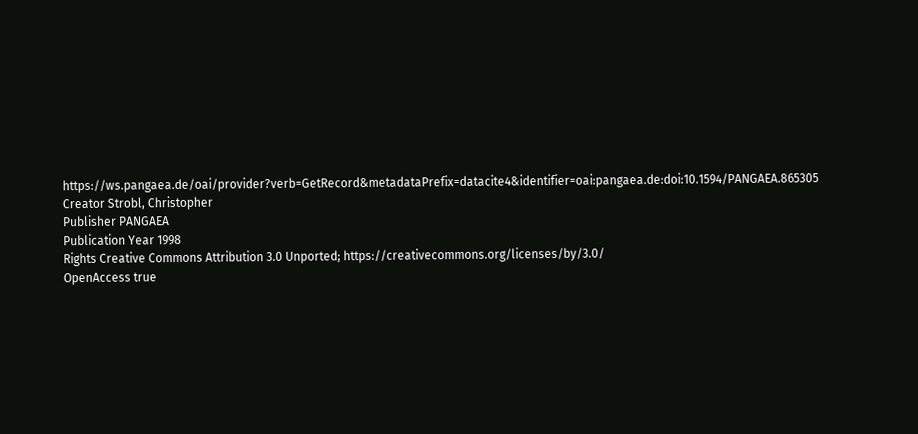https://ws.pangaea.de/oai/provider?verb=GetRecord&metadataPrefix=datacite4&identifier=oai:pangaea.de:doi:10.1594/PANGAEA.865305
Creator Strobl, Christopher
Publisher PANGAEA
Publication Year 1998
Rights Creative Commons Attribution 3.0 Unported; https://creativecommons.org/licenses/by/3.0/
OpenAccess true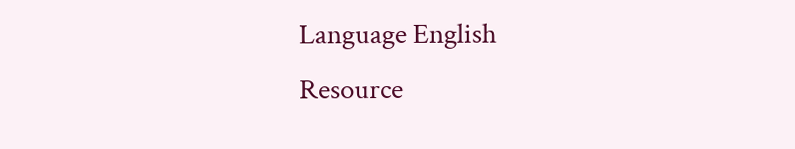Language English
Resource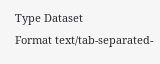Type Dataset
Format text/tab-separated-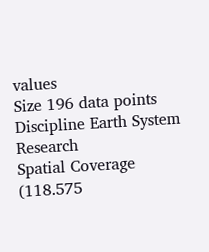values
Size 196 data points
Discipline Earth System Research
Spatial Coverage (118.575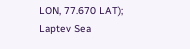LON, 77.670 LAT); Laptev Sea